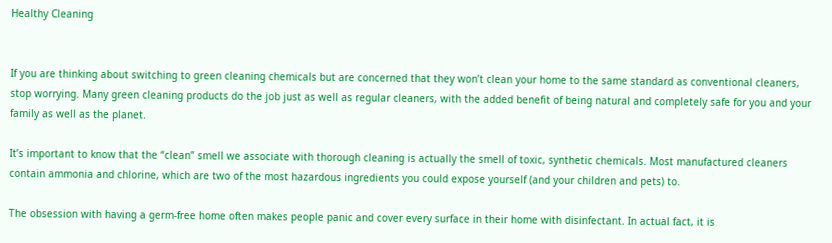Healthy Cleaning


If you are thinking about switching to green cleaning chemicals but are concerned that they won’t clean your home to the same standard as conventional cleaners, stop worrying. Many green cleaning products do the job just as well as regular cleaners, with the added benefit of being natural and completely safe for you and your family as well as the planet.

It’s important to know that the “clean” smell we associate with thorough cleaning is actually the smell of toxic, synthetic chemicals. Most manufactured cleaners contain ammonia and chlorine, which are two of the most hazardous ingredients you could expose yourself (and your children and pets) to.

The obsession with having a germ-free home often makes people panic and cover every surface in their home with disinfectant. In actual fact, it is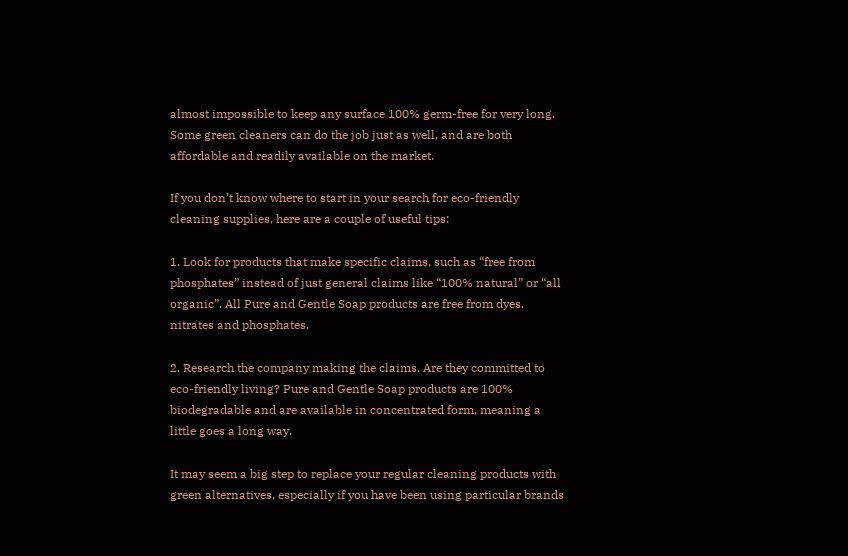almost impossible to keep any surface 100% germ-free for very long. Some green cleaners can do the job just as well, and are both affordable and readily available on the market.

If you don’t know where to start in your search for eco-friendly cleaning supplies, here are a couple of useful tips:

1. Look for products that make specific claims, such as “free from phosphates” instead of just general claims like “100% natural” or “all organic”. All Pure and Gentle Soap products are free from dyes, nitrates and phosphates.

2. Research the company making the claims. Are they committed to eco-friendly living? Pure and Gentle Soap products are 100% biodegradable and are available in concentrated form, meaning a little goes a long way.

It may seem a big step to replace your regular cleaning products with green alternatives, especially if you have been using particular brands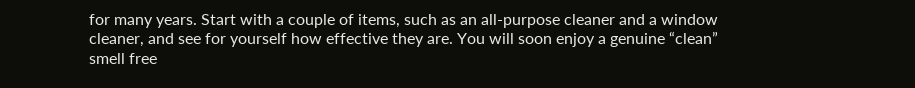for many years. Start with a couple of items, such as an all-purpose cleaner and a window cleaner, and see for yourself how effective they are. You will soon enjoy a genuine “clean” smell free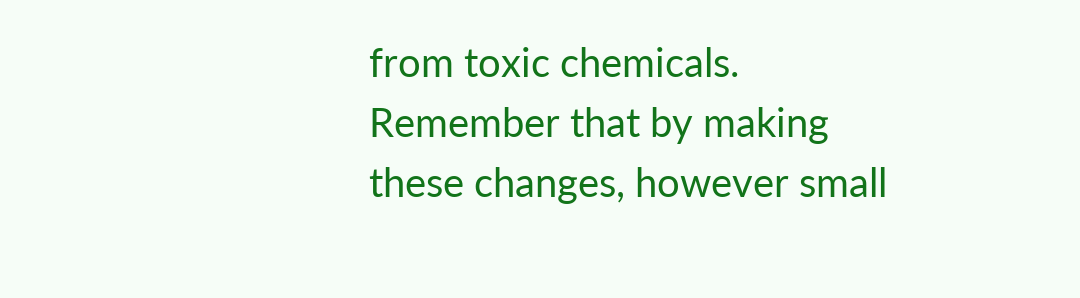from toxic chemicals. Remember that by making these changes, however small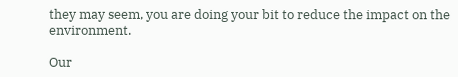they may seem, you are doing your bit to reduce the impact on the environment.

Our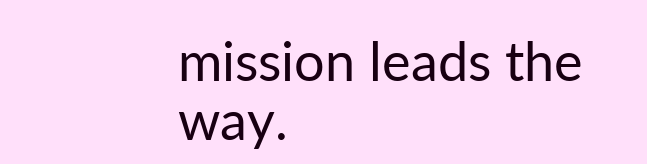mission leads the way.